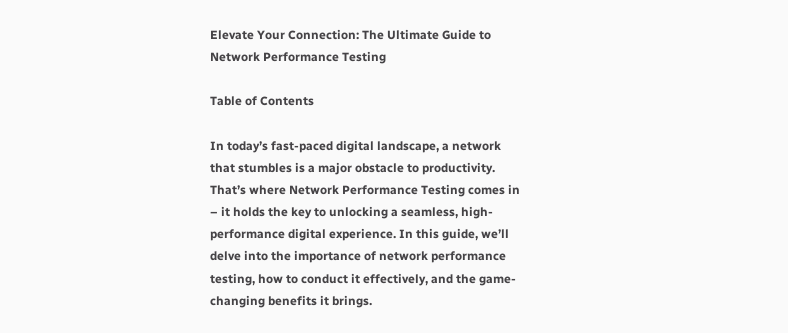Elevate Your Connection: The Ultimate Guide to Network Performance Testing

Table of Contents

In today’s fast-paced digital landscape, a network that stumbles is a major obstacle to productivity. That’s where Network Performance Testing comes in – it holds the key to unlocking a seamless, high-performance digital experience. In this guide, we’ll delve into the importance of network performance testing, how to conduct it effectively, and the game-changing benefits it brings.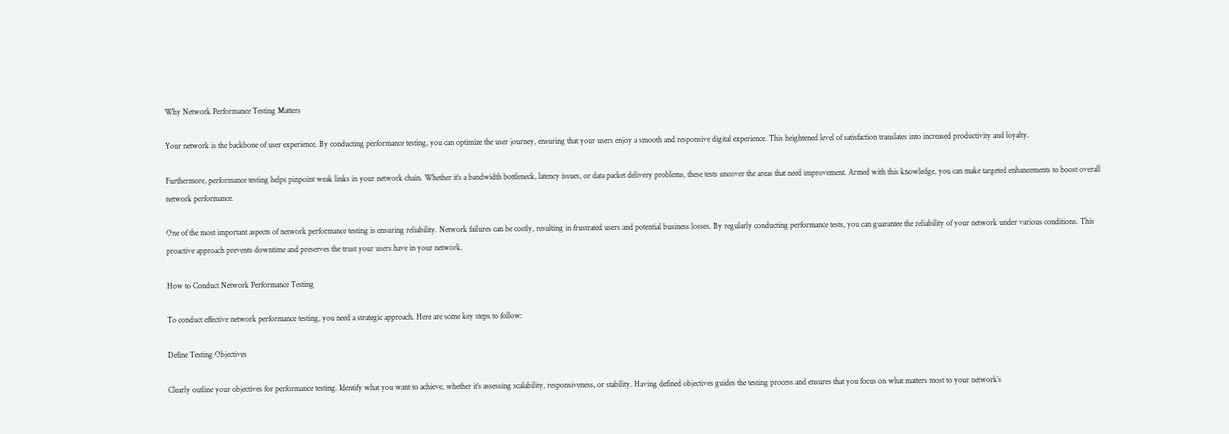Why Network Performance Testing Matters

Your network is the backbone of user experience. By conducting performance testing, you can optimize the user journey, ensuring that your users enjoy a smooth and responsive digital experience. This heightened level of satisfaction translates into increased productivity and loyalty.

Furthermore, performance testing helps pinpoint weak links in your network chain. Whether it’s a bandwidth bottleneck, latency issues, or data packet delivery problems, these tests uncover the areas that need improvement. Armed with this knowledge, you can make targeted enhancements to boost overall network performance.

One of the most important aspects of network performance testing is ensuring reliability. Network failures can be costly, resulting in frustrated users and potential business losses. By regularly conducting performance tests, you can guarantee the reliability of your network under various conditions. This proactive approach prevents downtime and preserves the trust your users have in your network.

How to Conduct Network Performance Testing

To conduct effective network performance testing, you need a strategic approach. Here are some key steps to follow:

Define Testing Objectives

Clearly outline your objectives for performance testing. Identify what you want to achieve, whether it’s assessing scalability, responsiveness, or stability. Having defined objectives guides the testing process and ensures that you focus on what matters most to your network’s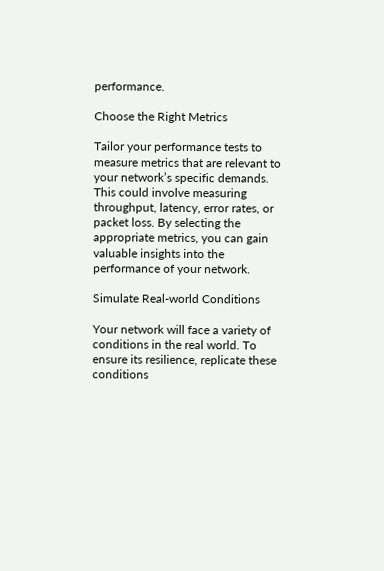performance.

Choose the Right Metrics

Tailor your performance tests to measure metrics that are relevant to your network’s specific demands. This could involve measuring throughput, latency, error rates, or packet loss. By selecting the appropriate metrics, you can gain valuable insights into the performance of your network.

Simulate Real-world Conditions

Your network will face a variety of conditions in the real world. To ensure its resilience, replicate these conditions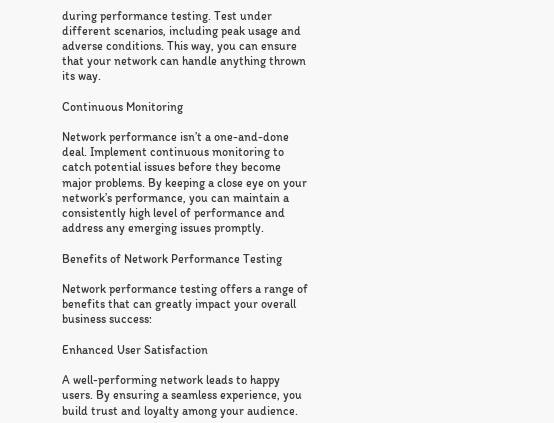during performance testing. Test under different scenarios, including peak usage and adverse conditions. This way, you can ensure that your network can handle anything thrown its way.

Continuous Monitoring

Network performance isn’t a one-and-done deal. Implement continuous monitoring to catch potential issues before they become major problems. By keeping a close eye on your network’s performance, you can maintain a consistently high level of performance and address any emerging issues promptly.

Benefits of Network Performance Testing

Network performance testing offers a range of benefits that can greatly impact your overall business success:

Enhanced User Satisfaction

A well-performing network leads to happy users. By ensuring a seamless experience, you build trust and loyalty among your audience.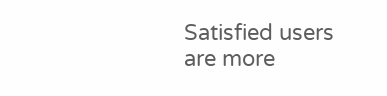Satisfied users are more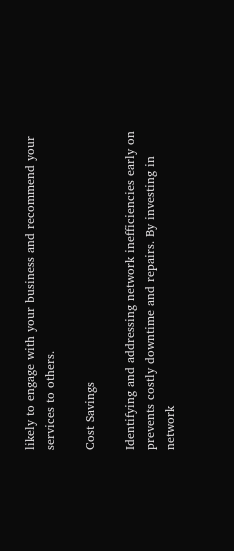likely to engage with your business and recommend your services to others.

Cost Savings

Identifying and addressing network inefficiencies early on prevents costly downtime and repairs. By investing in network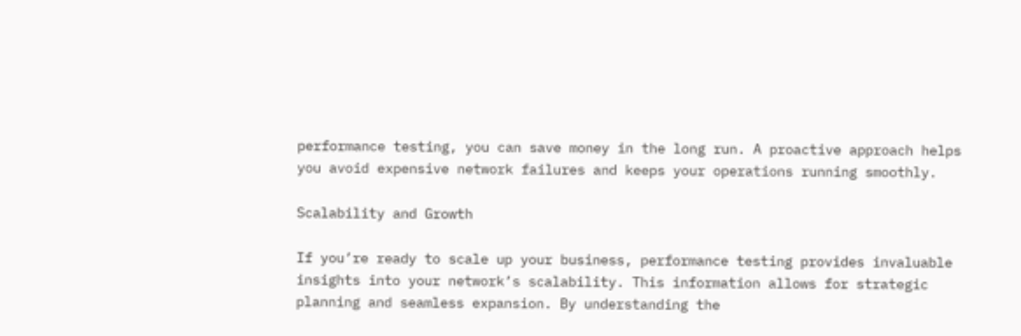performance testing, you can save money in the long run. A proactive approach helps you avoid expensive network failures and keeps your operations running smoothly.

Scalability and Growth

If you’re ready to scale up your business, performance testing provides invaluable insights into your network’s scalability. This information allows for strategic planning and seamless expansion. By understanding the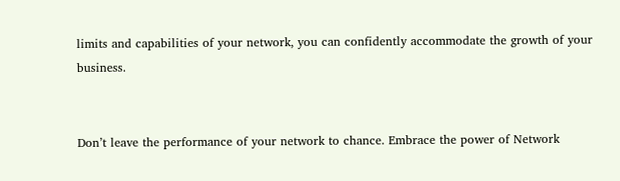limits and capabilities of your network, you can confidently accommodate the growth of your business.


Don’t leave the performance of your network to chance. Embrace the power of Network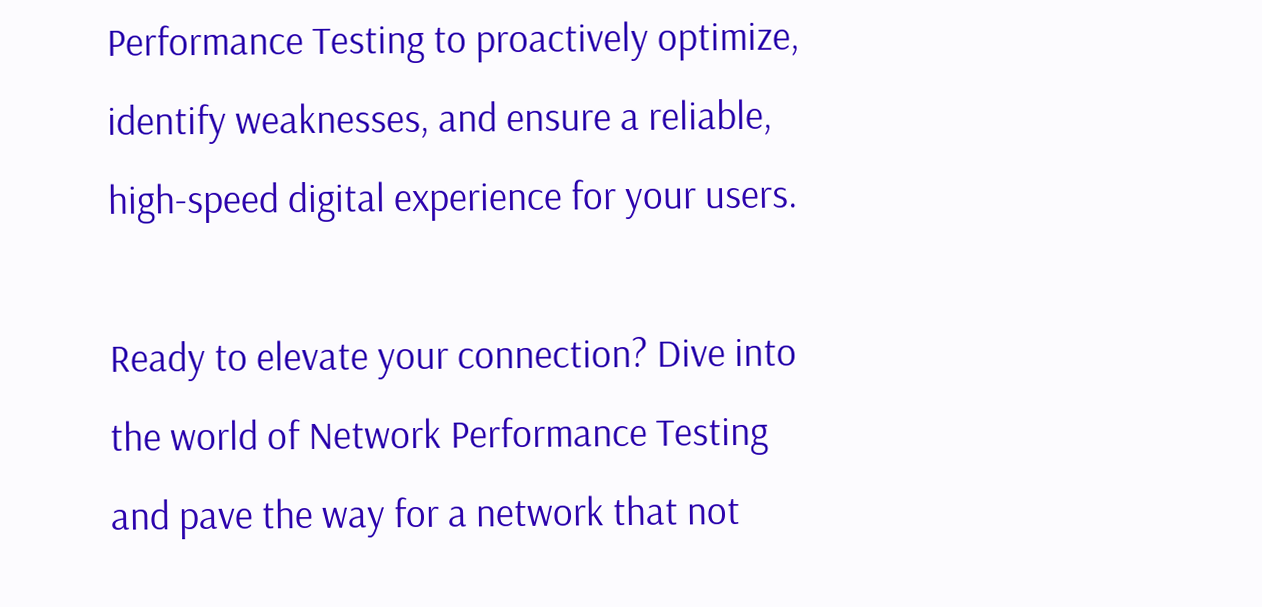Performance Testing to proactively optimize, identify weaknesses, and ensure a reliable, high-speed digital experience for your users.

Ready to elevate your connection? Dive into the world of Network Performance Testing and pave the way for a network that not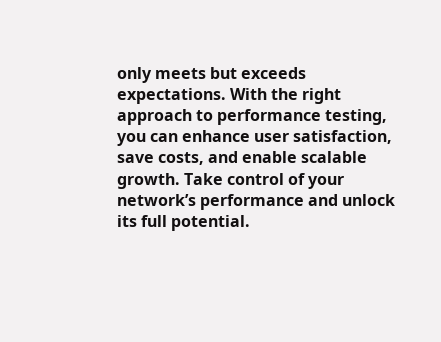only meets but exceeds expectations. With the right approach to performance testing, you can enhance user satisfaction, save costs, and enable scalable growth. Take control of your network’s performance and unlock its full potential.